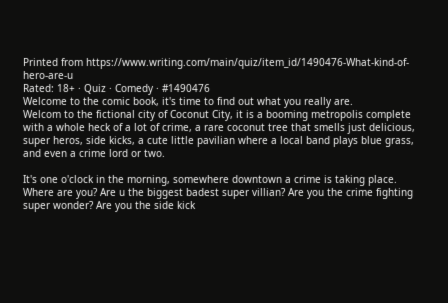Printed from https://www.writing.com/main/quiz/item_id/1490476-What-kind-of-hero-are-u
Rated: 18+ · Quiz · Comedy · #1490476
Welcome to the comic book, it's time to find out what you really are.
Welcom to the fictional city of Coconut City, it is a booming metropolis complete with a whole heck of a lot of crime, a rare coconut tree that smells just delicious, super heros, side kicks, a cute little pavilian where a local band plays blue grass, and even a crime lord or two.

It's one o'clock in the morning, somewhere downtown a crime is taking place. Where are you? Are u the biggest badest super villian? Are you the crime fighting super wonder? Are you the side kick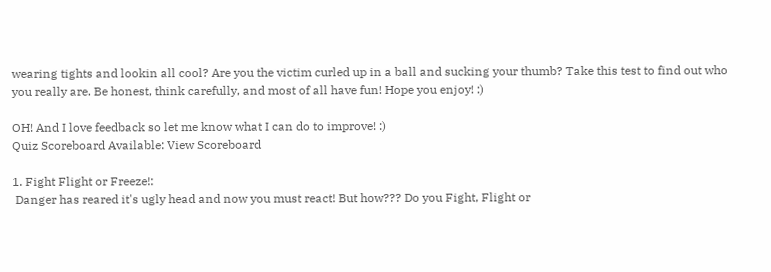wearing tights and lookin all cool? Are you the victim curled up in a ball and sucking your thumb? Take this test to find out who you really are. Be honest, think carefully, and most of all have fun! Hope you enjoy! :)

OH! And I love feedback so let me know what I can do to improve! :)
Quiz Scoreboard Available: View Scoreboard

1. Fight Flight or Freeze!:
 Danger has reared it's ugly head and now you must react! But how??? Do you Fight, Flight or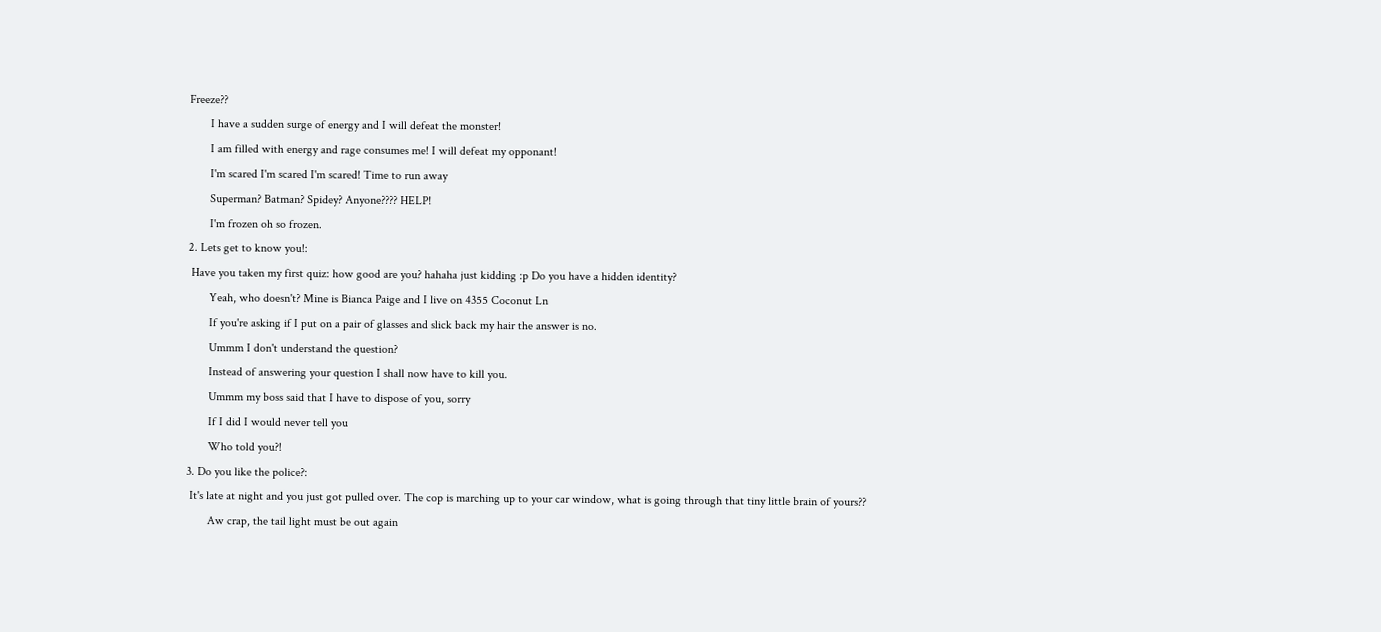Freeze??
       I have a sudden surge of energy and I will defeat the monster!
       I am filled with energy and rage consumes me! I will defeat my opponant!
       I'm scared I'm scared I'm scared! Time to run away
       Superman? Batman? Spidey? Anyone???? HELP!
       I'm frozen oh so frozen.
2. Lets get to know you!:
 Have you taken my first quiz: how good are you? hahaha just kidding :p Do you have a hidden identity?
       Yeah, who doesn't? Mine is Bianca Paige and I live on 4355 Coconut Ln
       If you're asking if I put on a pair of glasses and slick back my hair the answer is no.
       Ummm I don't understand the question?
       Instead of answering your question I shall now have to kill you.
       Ummm my boss said that I have to dispose of you, sorry
       If I did I would never tell you
       Who told you?!
3. Do you like the police?:
 It's late at night and you just got pulled over. The cop is marching up to your car window, what is going through that tiny little brain of yours??
       Aw crap, the tail light must be out again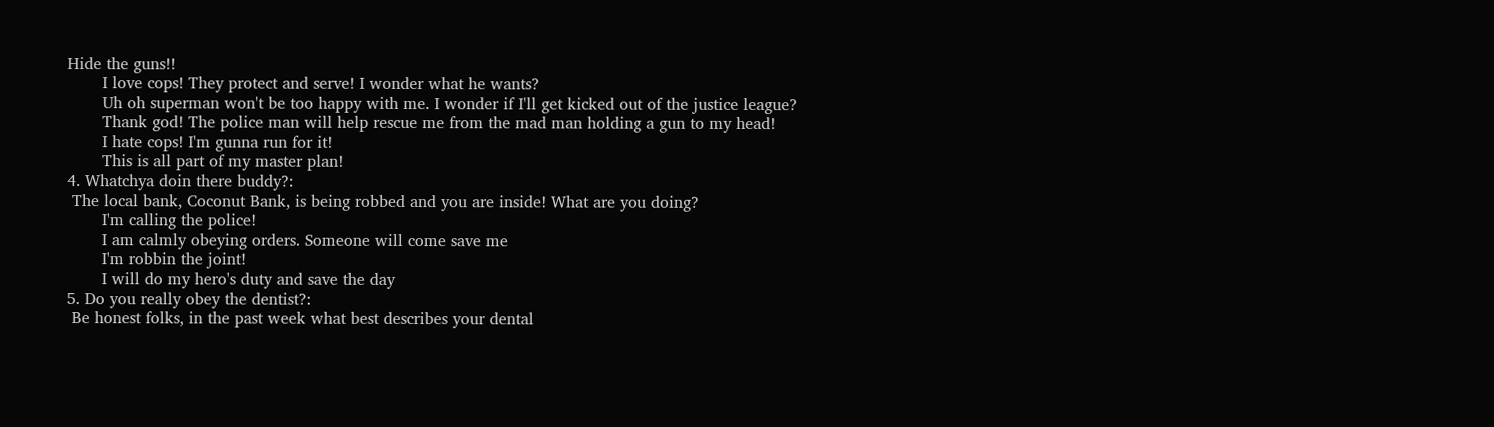Hide the guns!!
       I love cops! They protect and serve! I wonder what he wants?
       Uh oh superman won't be too happy with me. I wonder if I'll get kicked out of the justice league?
       Thank god! The police man will help rescue me from the mad man holding a gun to my head!
       I hate cops! I'm gunna run for it!
       This is all part of my master plan!
4. Whatchya doin there buddy?:
 The local bank, Coconut Bank, is being robbed and you are inside! What are you doing?
       I'm calling the police!
       I am calmly obeying orders. Someone will come save me
       I'm robbin the joint!
       I will do my hero's duty and save the day
5. Do you really obey the dentist?:
 Be honest folks, in the past week what best describes your dental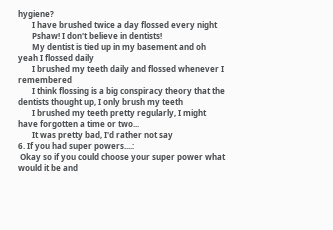hygiene?
       I have brushed twice a day flossed every night
       Pshaw! I don't believe in dentists!
       My dentist is tied up in my basement and oh yeah I flossed daily
       I brushed my teeth daily and flossed whenever I remembered
       I think flossing is a big conspiracy theory that the dentists thought up, I only brush my teeth
       I brushed my teeth pretty regularly, I might have forgotten a time or two...
       It was pretty bad, I'd rather not say
6. If you had super powers....:
 Okay so if you could choose your super power what would it be and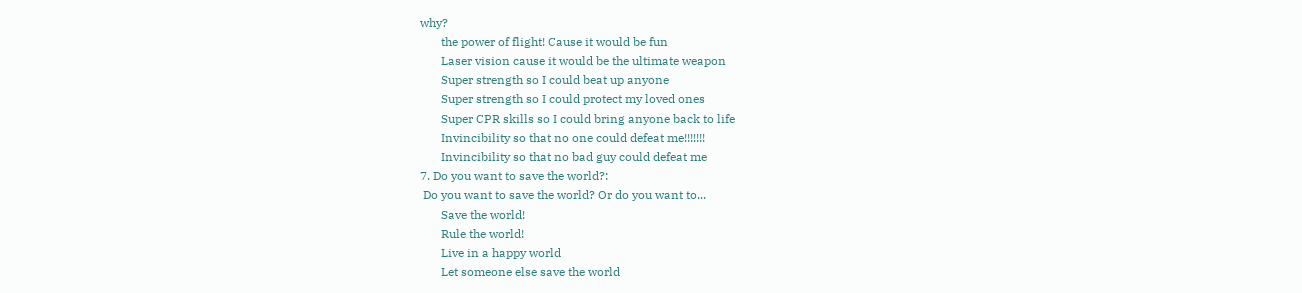why?
       the power of flight! Cause it would be fun
       Laser vision cause it would be the ultimate weapon
       Super strength so I could beat up anyone
       Super strength so I could protect my loved ones
       Super CPR skills so I could bring anyone back to life
       Invincibility so that no one could defeat me!!!!!!!
       Invincibility so that no bad guy could defeat me
7. Do you want to save the world?:
 Do you want to save the world? Or do you want to...
       Save the world!
       Rule the world!
       Live in a happy world
       Let someone else save the world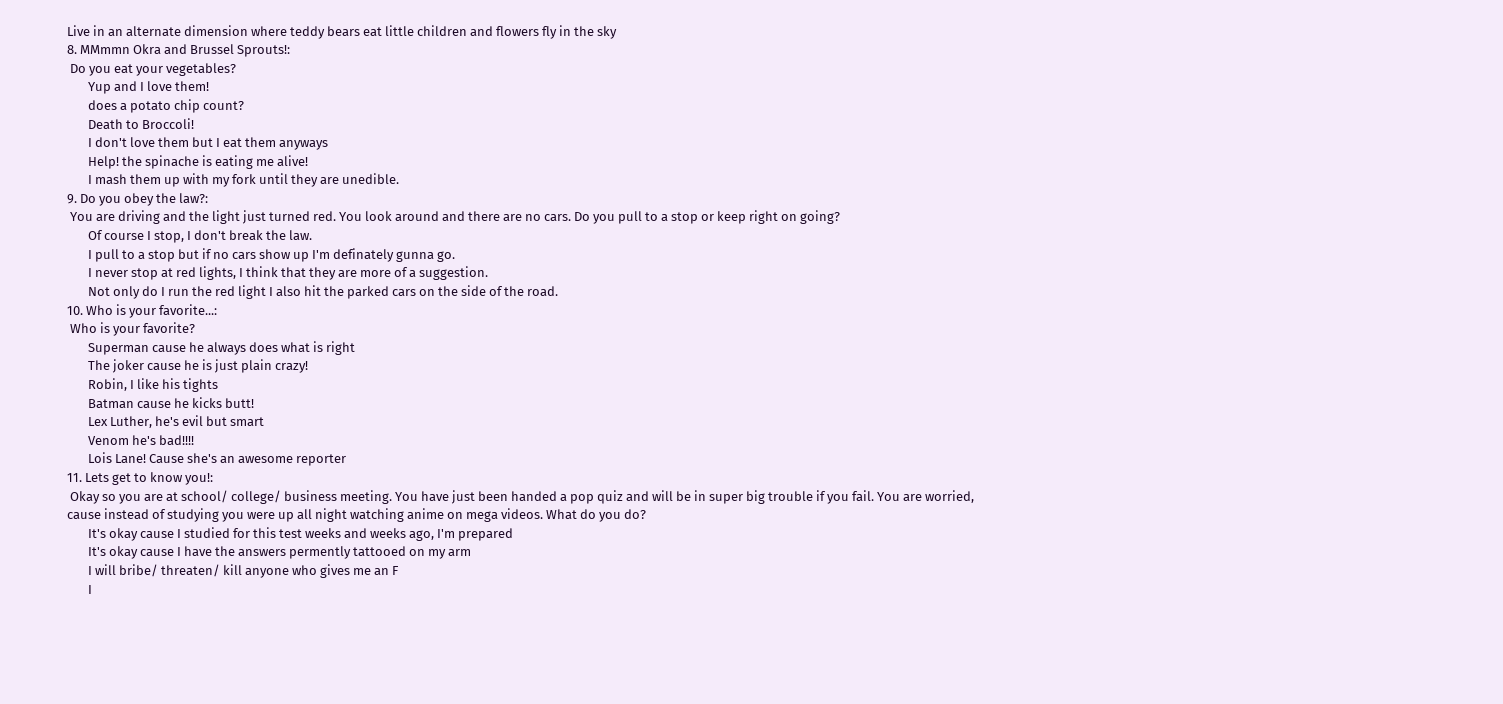Live in an alternate dimension where teddy bears eat little children and flowers fly in the sky
8. MMmmn Okra and Brussel Sprouts!:
 Do you eat your vegetables?
       Yup and I love them!
       does a potato chip count?
       Death to Broccoli!
       I don't love them but I eat them anyways
       Help! the spinache is eating me alive!
       I mash them up with my fork until they are unedible.
9. Do you obey the law?:
 You are driving and the light just turned red. You look around and there are no cars. Do you pull to a stop or keep right on going?
       Of course I stop, I don't break the law.
       I pull to a stop but if no cars show up I'm definately gunna go.
       I never stop at red lights, I think that they are more of a suggestion.
       Not only do I run the red light I also hit the parked cars on the side of the road.
10. Who is your favorite...:
 Who is your favorite?
       Superman cause he always does what is right
       The joker cause he is just plain crazy!
       Robin, I like his tights
       Batman cause he kicks butt!
       Lex Luther, he's evil but smart
       Venom he's bad!!!!
       Lois Lane! Cause she's an awesome reporter
11. Lets get to know you!:
 Okay so you are at school/ college/ business meeting. You have just been handed a pop quiz and will be in super big trouble if you fail. You are worried, cause instead of studying you were up all night watching anime on mega videos. What do you do?
       It's okay cause I studied for this test weeks and weeks ago, I'm prepared
       It's okay cause I have the answers permently tattooed on my arm
       I will bribe/ threaten/ kill anyone who gives me an F
       I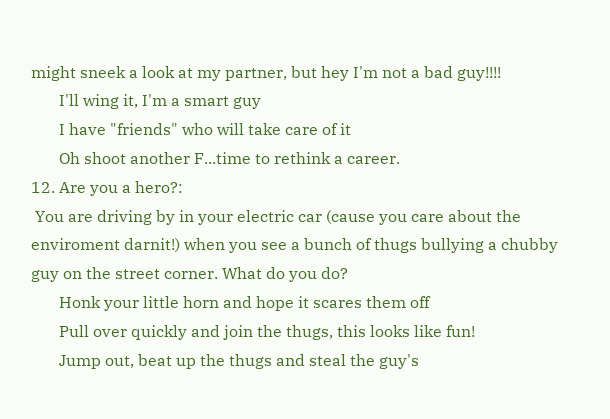might sneek a look at my partner, but hey I'm not a bad guy!!!!
       I'll wing it, I'm a smart guy
       I have "friends" who will take care of it
       Oh shoot another F...time to rethink a career.
12. Are you a hero?:
 You are driving by in your electric car (cause you care about the enviroment darnit!) when you see a bunch of thugs bullying a chubby guy on the street corner. What do you do?
       Honk your little horn and hope it scares them off
       Pull over quickly and join the thugs, this looks like fun!
       Jump out, beat up the thugs and steal the guy's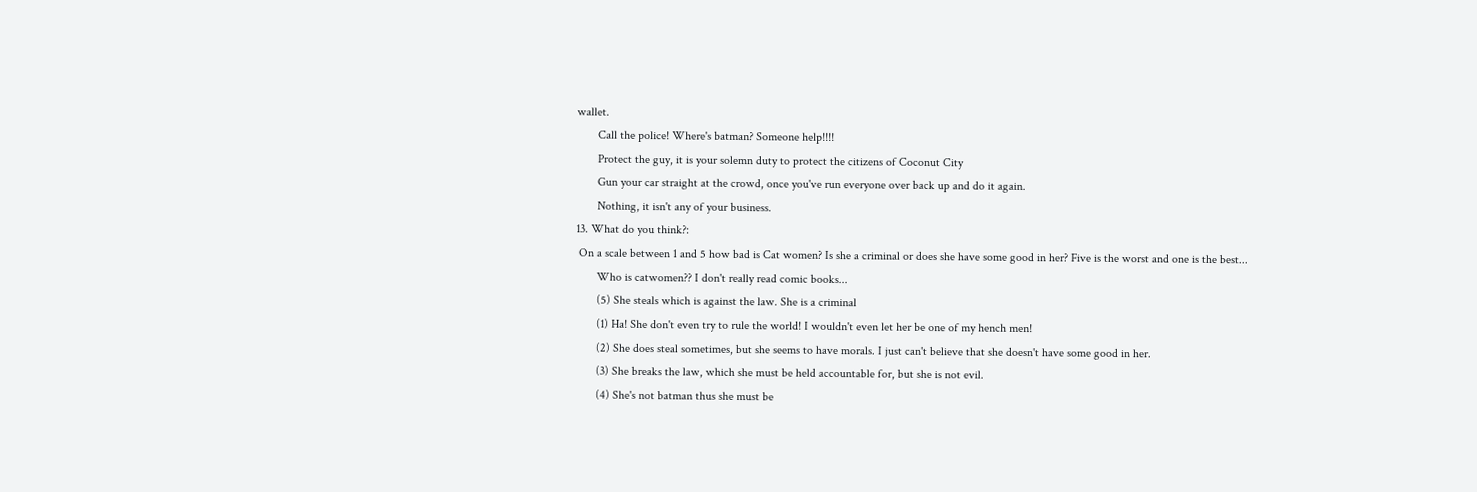wallet.
       Call the police! Where's batman? Someone help!!!!
       Protect the guy, it is your solemn duty to protect the citizens of Coconut City
       Gun your car straight at the crowd, once you've run everyone over back up and do it again.
       Nothing, it isn't any of your business.
13. What do you think?:
 On a scale between 1 and 5 how bad is Cat women? Is she a criminal or does she have some good in her? Five is the worst and one is the best...
       Who is catwomen?? I don't really read comic books...
       (5) She steals which is against the law. She is a criminal
       (1) Ha! She don't even try to rule the world! I wouldn't even let her be one of my hench men!
       (2) She does steal sometimes, but she seems to have morals. I just can't believe that she doesn't have some good in her.
       (3) She breaks the law, which she must be held accountable for, but she is not evil.
       (4) She's not batman thus she must be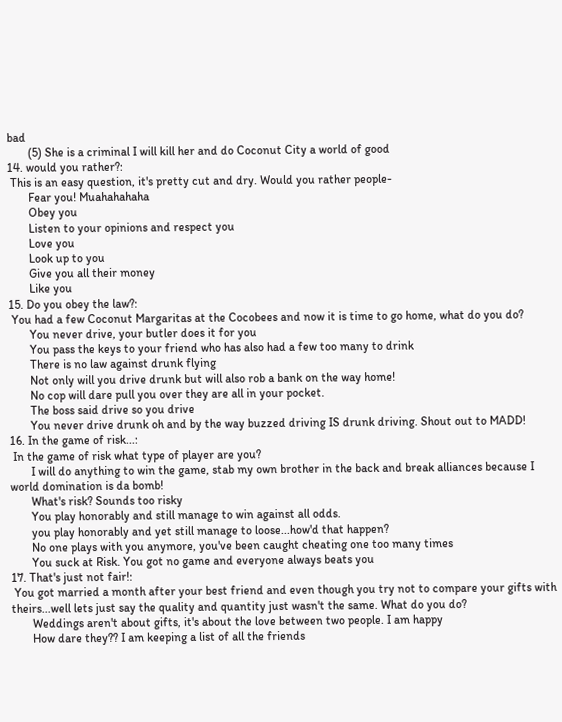bad
       (5) She is a criminal I will kill her and do Coconut City a world of good
14. would you rather?:
 This is an easy question, it's pretty cut and dry. Would you rather people-
       Fear you! Muahahahaha
       Obey you
       Listen to your opinions and respect you
       Love you
       Look up to you
       Give you all their money
       Like you
15. Do you obey the law?:
 You had a few Coconut Margaritas at the Cocobees and now it is time to go home, what do you do?
       You never drive, your butler does it for you
       You pass the keys to your friend who has also had a few too many to drink
       There is no law against drunk flying
       Not only will you drive drunk but will also rob a bank on the way home!
       No cop will dare pull you over they are all in your pocket.
       The boss said drive so you drive
       You never drive drunk oh and by the way buzzed driving IS drunk driving. Shout out to MADD!
16. In the game of risk...:
 In the game of risk what type of player are you?
       I will do anything to win the game, stab my own brother in the back and break alliances because I world domination is da bomb!
       What's risk? Sounds too risky
       You play honorably and still manage to win against all odds.
       you play honorably and yet still manage to loose...how'd that happen?
       No one plays with you anymore, you've been caught cheating one too many times
       You suck at Risk. You got no game and everyone always beats you
17. That's just not fair!:
 You got married a month after your best friend and even though you try not to compare your gifts with theirs...well lets just say the quality and quantity just wasn't the same. What do you do?
       Weddings aren't about gifts, it's about the love between two people. I am happy
       How dare they?? I am keeping a list of all the friends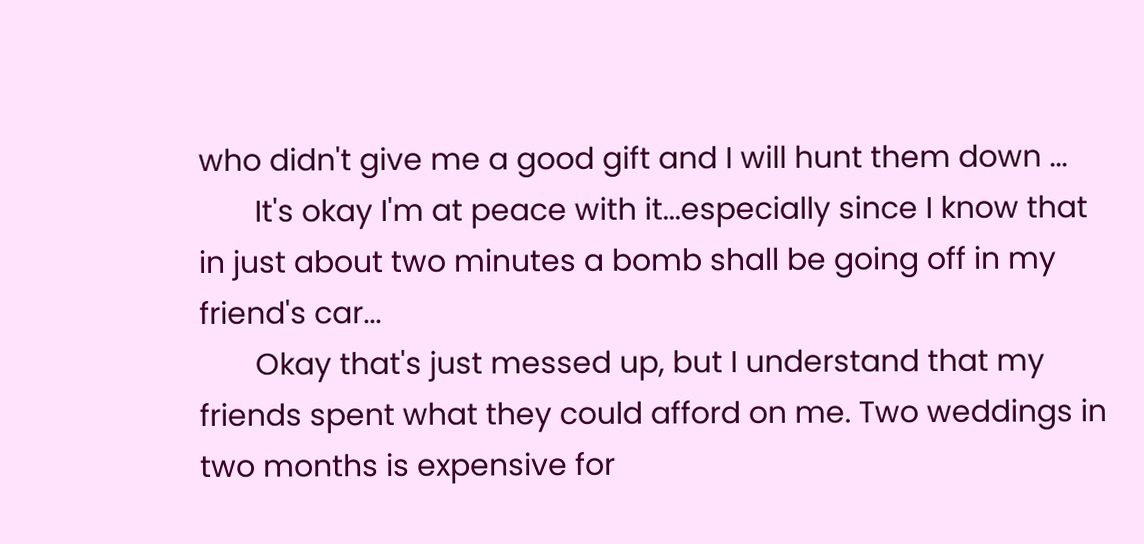who didn't give me a good gift and I will hunt them down ...
       It's okay I'm at peace with it...especially since I know that in just about two minutes a bomb shall be going off in my friend's car...
       Okay that's just messed up, but I understand that my friends spent what they could afford on me. Two weddings in two months is expensive for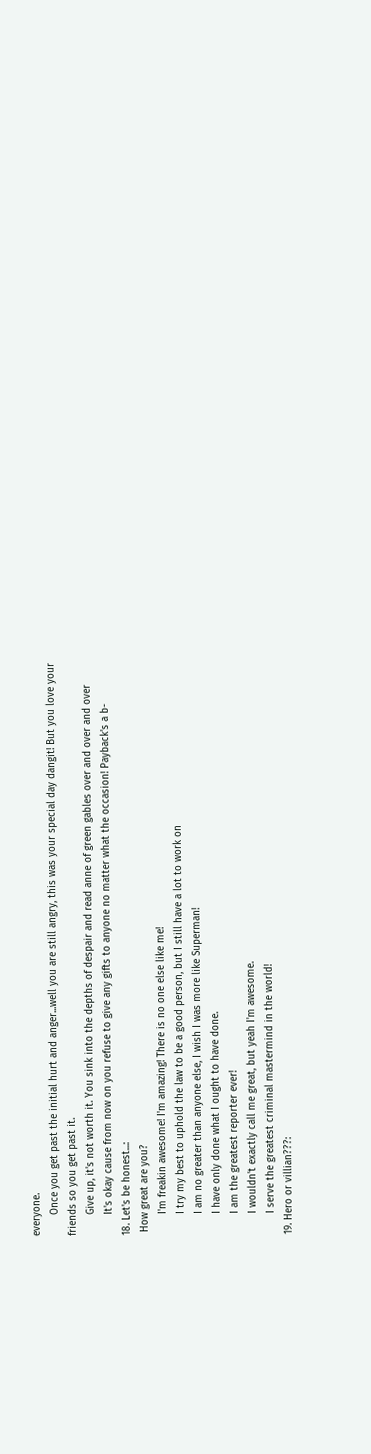everyone.
       Once you get past the initial hurt and anger...well you are still angry, this was your special day dangit! But you love your friends so you get past it.
       Give up, it's not worth it. You sink into the depths of despair and read anne of green gables over and over and over
       It's okay cause from now on you refuse to give any gifts to anyone no matter what the occasion! Payback's a b-
18. Let's be honest...:
 How great are you?
       I'm freakin awesome! I'm amazing! There is no one else like me!
       I try my best to uphold the law to be a good person, but I still have a lot to work on
       I am no greater than anyone else, I wish I was more like Superman!
       I have only done what I ought to have done.
       I am the greatest reporter ever!
       I wouldn't exactly call me great, but yeah I'm awesome.
       I serve the greatest criminal mastermind in the world!
19. Hero or villian???: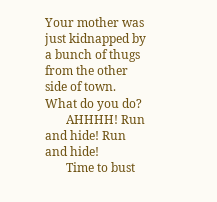Your mother was just kidnapped by a bunch of thugs from the other side of town. What do you do?
       AHHHH! Run and hide! Run and hide!
       Time to bust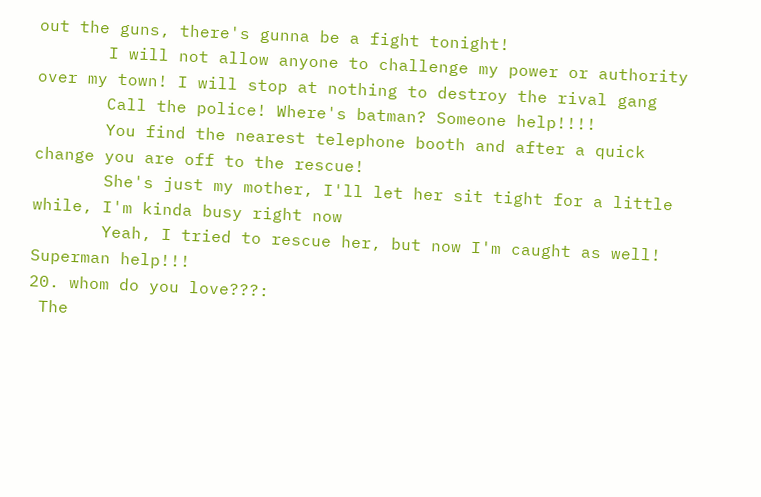out the guns, there's gunna be a fight tonight!
       I will not allow anyone to challenge my power or authority over my town! I will stop at nothing to destroy the rival gang
       Call the police! Where's batman? Someone help!!!!
       You find the nearest telephone booth and after a quick change you are off to the rescue!
       She's just my mother, I'll let her sit tight for a little while, I'm kinda busy right now
       Yeah, I tried to rescue her, but now I'm caught as well! Superman help!!!
20. whom do you love???:
 The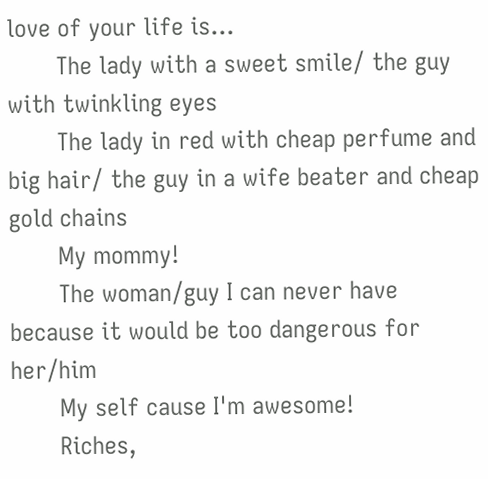love of your life is...
       The lady with a sweet smile/ the guy with twinkling eyes
       The lady in red with cheap perfume and big hair/ the guy in a wife beater and cheap gold chains
       My mommy!
       The woman/guy I can never have because it would be too dangerous for her/him
       My self cause I'm awesome!
       Riches,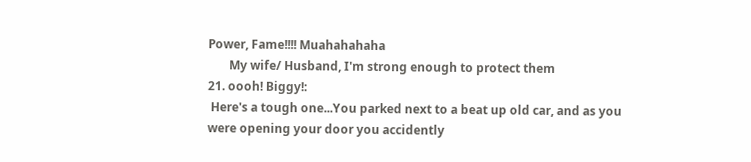Power, Fame!!!! Muahahahaha
       My wife/ Husband, I'm strong enough to protect them
21. oooh! Biggy!:
 Here's a tough one...You parked next to a beat up old car, and as you were opening your door you accidently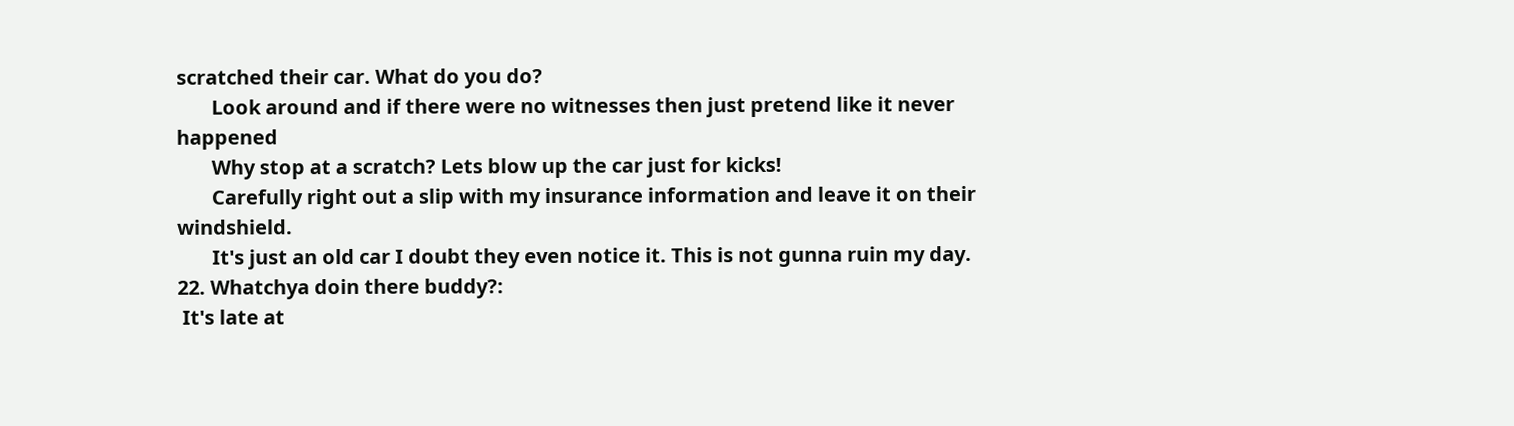scratched their car. What do you do?
       Look around and if there were no witnesses then just pretend like it never happened
       Why stop at a scratch? Lets blow up the car just for kicks!
       Carefully right out a slip with my insurance information and leave it on their windshield.
       It's just an old car I doubt they even notice it. This is not gunna ruin my day.
22. Whatchya doin there buddy?:
 It's late at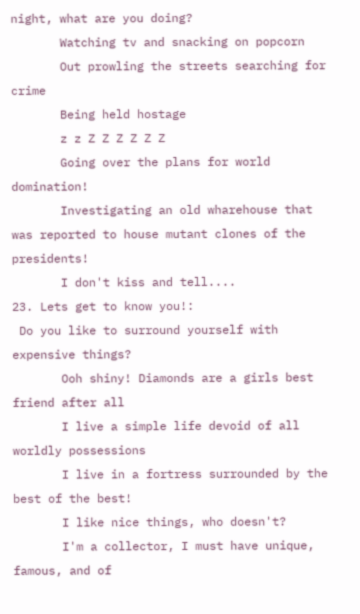night, what are you doing?
       Watching tv and snacking on popcorn
       Out prowling the streets searching for crime
       Being held hostage
       z z Z Z Z Z Z Z
       Going over the plans for world domination!
       Investigating an old wharehouse that was reported to house mutant clones of the presidents!
       I don't kiss and tell....
23. Lets get to know you!:
 Do you like to surround yourself with expensive things?
       Ooh shiny! Diamonds are a girls best friend after all
       I live a simple life devoid of all worldly possessions
       I live in a fortress surrounded by the best of the best!
       I like nice things, who doesn't?
       I'm a collector, I must have unique, famous, and of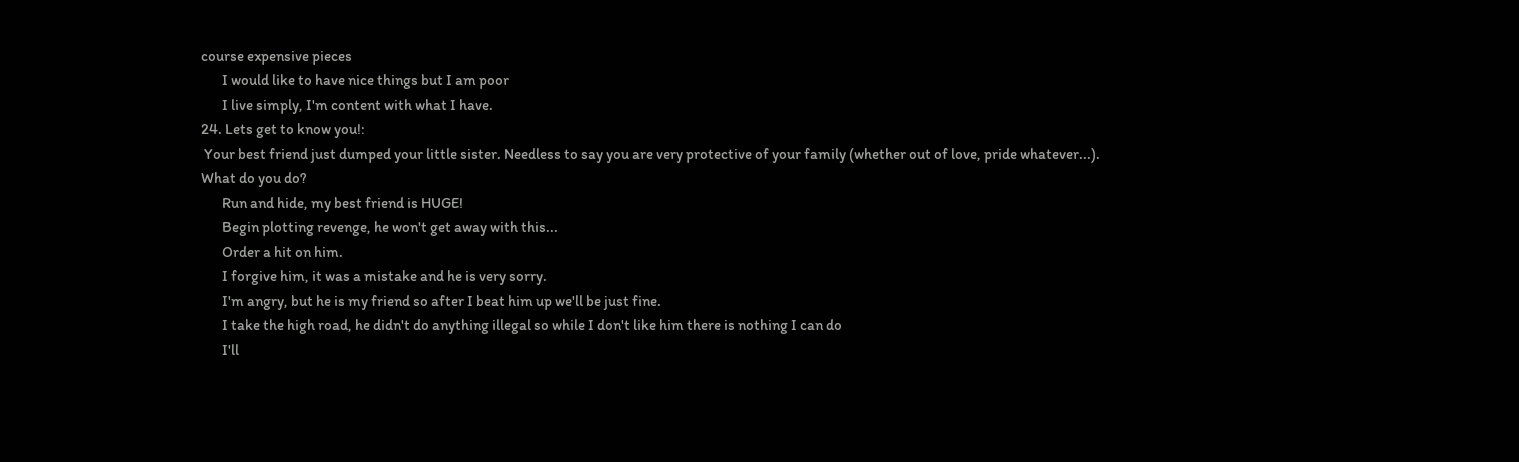course expensive pieces
       I would like to have nice things but I am poor
       I live simply, I'm content with what I have.
24. Lets get to know you!:
 Your best friend just dumped your little sister. Needless to say you are very protective of your family (whether out of love, pride whatever...). What do you do?
       Run and hide, my best friend is HUGE!
       Begin plotting revenge, he won't get away with this...
       Order a hit on him.
       I forgive him, it was a mistake and he is very sorry.
       I'm angry, but he is my friend so after I beat him up we'll be just fine.
       I take the high road, he didn't do anything illegal so while I don't like him there is nothing I can do
       I'll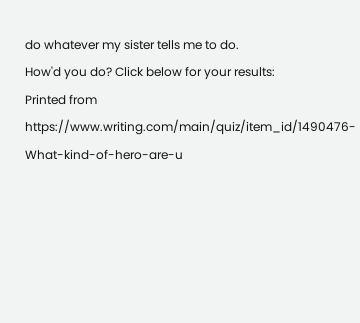do whatever my sister tells me to do.
How'd you do? Click below for your results:
Printed from https://www.writing.com/main/quiz/item_id/1490476-What-kind-of-hero-are-u